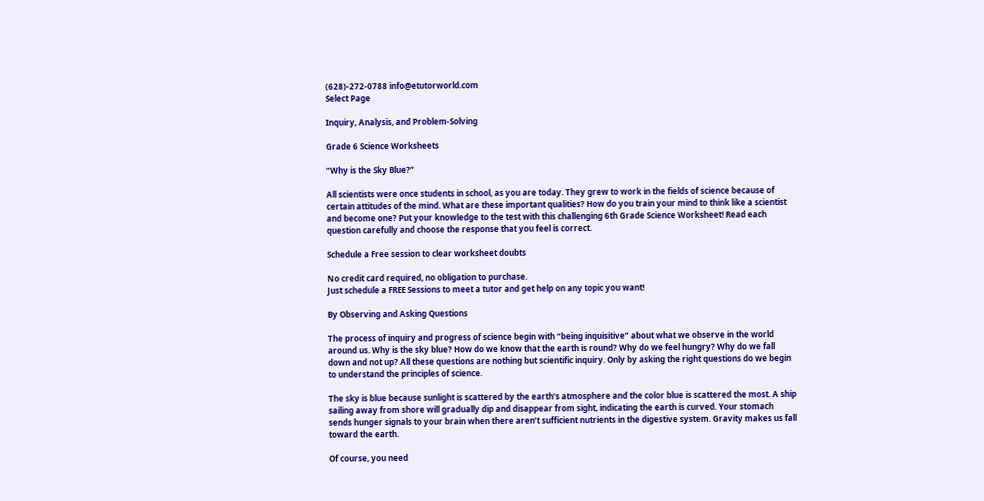(628)-272-0788 info@etutorworld.com
Select Page

Inquiry, Analysis, and Problem-Solving

Grade 6 Science Worksheets

“Why is the Sky Blue?”

All scientists were once students in school, as you are today. They grew to work in the fields of science because of certain attitudes of the mind. What are these important qualities? How do you train your mind to think like a scientist and become one? Put your knowledge to the test with this challenging 6th Grade Science Worksheet! Read each question carefully and choose the response that you feel is correct.

Schedule a Free session to clear worksheet doubts

No credit card required, no obligation to purchase.
Just schedule a FREE Sessions to meet a tutor and get help on any topic you want!

By Observing and Asking Questions

The process of inquiry and progress of science begin with “being inquisitive” about what we observe in the world around us. Why is the sky blue? How do we know that the earth is round? Why do we feel hungry? Why do we fall down and not up? All these questions are nothing but scientific inquiry. Only by asking the right questions do we begin to understand the principles of science.

The sky is blue because sunlight is scattered by the earth’s atmosphere and the color blue is scattered the most. A ship sailing away from shore will gradually dip and disappear from sight, indicating the earth is curved. Your stomach sends hunger signals to your brain when there aren’t sufficient nutrients in the digestive system. Gravity makes us fall toward the earth.

Of course, you need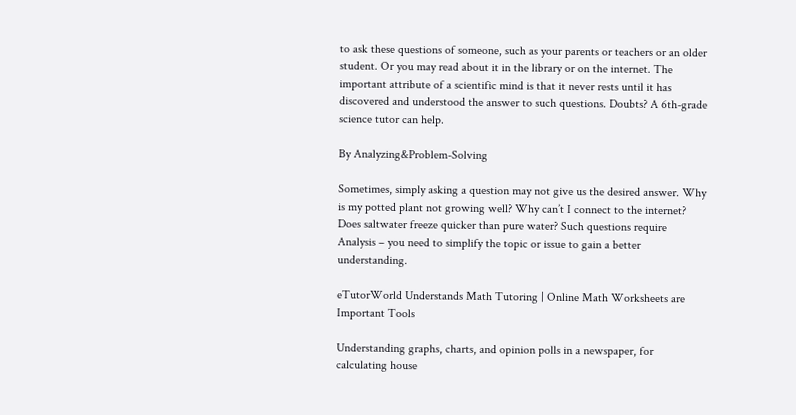to ask these questions of someone, such as your parents or teachers or an older student. Or you may read about it in the library or on the internet. The important attribute of a scientific mind is that it never rests until it has discovered and understood the answer to such questions. Doubts? A 6th-grade science tutor can help.

By Analyzing&Problem-Solving

Sometimes, simply asking a question may not give us the desired answer. Why is my potted plant not growing well? Why can’t I connect to the internet? Does saltwater freeze quicker than pure water? Such questions require Analysis – you need to simplify the topic or issue to gain a better understanding.

eTutorWorld Understands Math Tutoring | Online Math Worksheets are Important Tools

Understanding graphs, charts, and opinion polls in a newspaper, for calculating house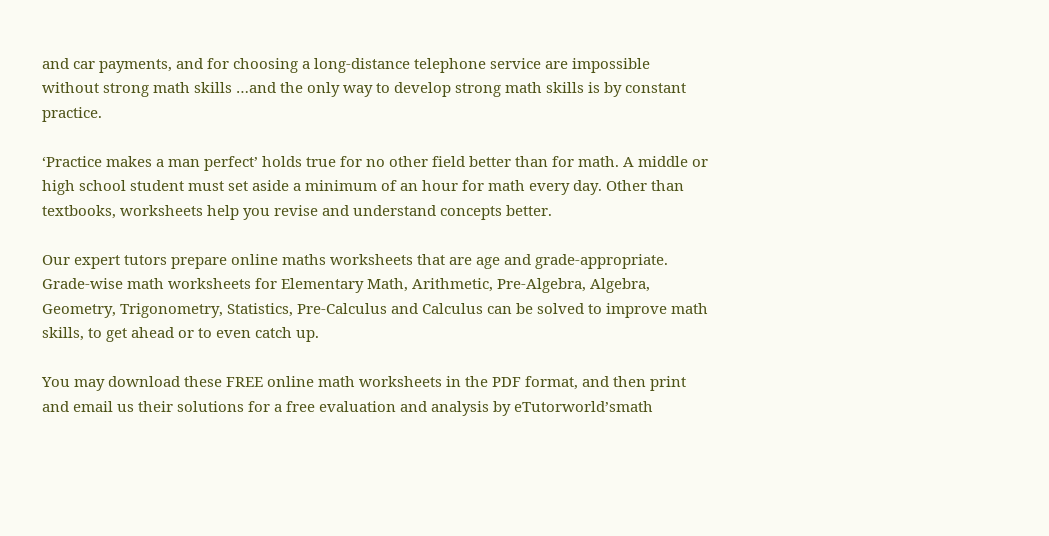and car payments, and for choosing a long-distance telephone service are impossible without strong math skills …and the only way to develop strong math skills is by constant practice.

‘Practice makes a man perfect’ holds true for no other field better than for math. A middle or high school student must set aside a minimum of an hour for math every day. Other than textbooks, worksheets help you revise and understand concepts better.

Our expert tutors prepare online maths worksheets that are age and grade-appropriate. Grade-wise math worksheets for Elementary Math, Arithmetic, Pre-Algebra, Algebra, Geometry, Trigonometry, Statistics, Pre-Calculus and Calculus can be solved to improve math skills, to get ahead or to even catch up.

You may download these FREE online math worksheets in the PDF format, and then print and email us their solutions for a free evaluation and analysis by eTutorworld’smath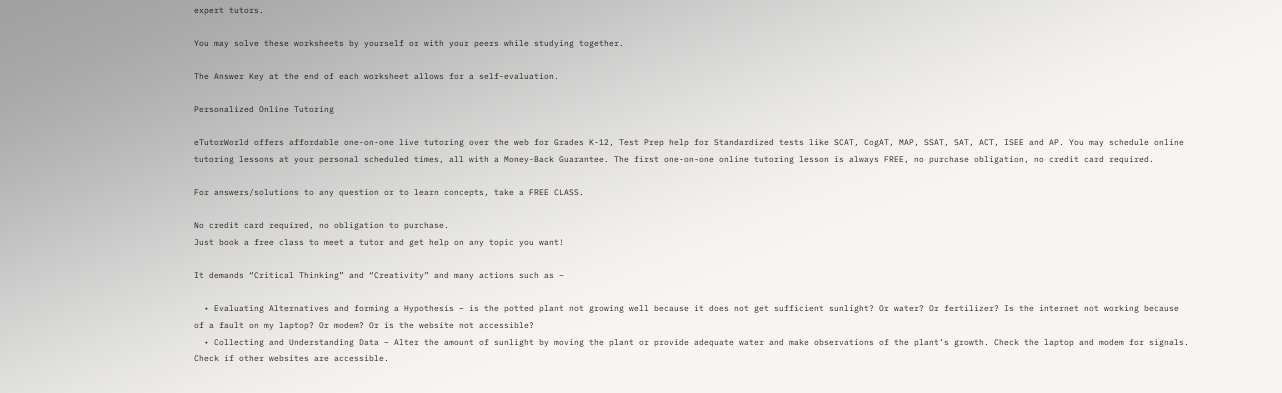expert tutors.

You may solve these worksheets by yourself or with your peers while studying together.

The Answer Key at the end of each worksheet allows for a self-evaluation.

Personalized Online Tutoring

eTutorWorld offers affordable one-on-one live tutoring over the web for Grades K-12, Test Prep help for Standardized tests like SCAT, CogAT, MAP, SSAT, SAT, ACT, ISEE and AP. You may schedule online tutoring lessons at your personal scheduled times, all with a Money-Back Guarantee. The first one-on-one online tutoring lesson is always FREE, no purchase obligation, no credit card required.

For answers/solutions to any question or to learn concepts, take a FREE CLASS.

No credit card required, no obligation to purchase.
Just book a free class to meet a tutor and get help on any topic you want!

It demands “Critical Thinking” and “Creativity” and many actions such as –

  • Evaluating Alternatives and forming a Hypothesis – is the potted plant not growing well because it does not get sufficient sunlight? Or water? Or fertilizer? Is the internet not working because of a fault on my laptop? Or modem? Or is the website not accessible?
  • Collecting and Understanding Data – Alter the amount of sunlight by moving the plant or provide adequate water and make observations of the plant’s growth. Check the laptop and modem for signals. Check if other websites are accessible.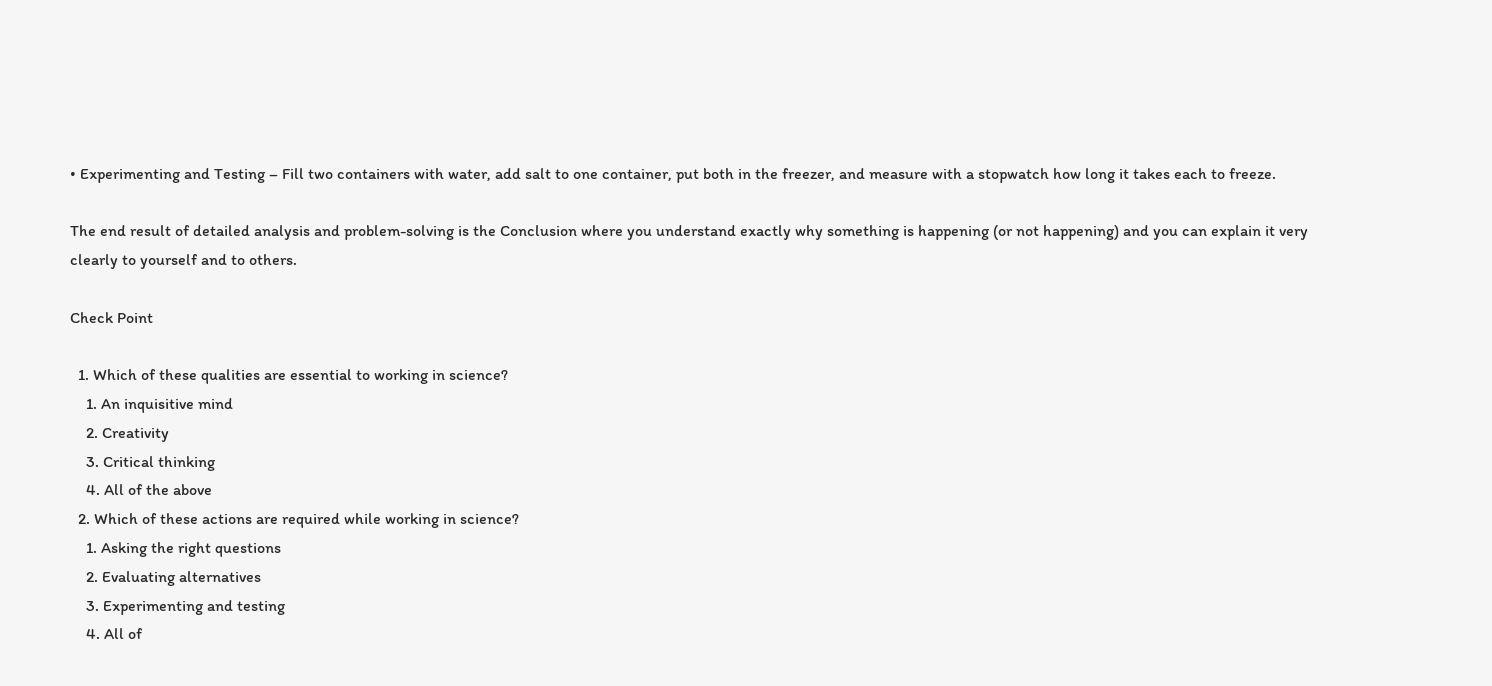• Experimenting and Testing – Fill two containers with water, add salt to one container, put both in the freezer, and measure with a stopwatch how long it takes each to freeze.

The end result of detailed analysis and problem-solving is the Conclusion where you understand exactly why something is happening (or not happening) and you can explain it very clearly to yourself and to others.

Check Point

  1. Which of these qualities are essential to working in science?
    1. An inquisitive mind
    2. Creativity
    3. Critical thinking
    4. All of the above
  2. Which of these actions are required while working in science?
    1. Asking the right questions
    2. Evaluating alternatives
    3. Experimenting and testing
    4. All of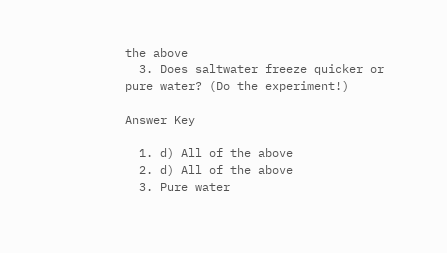the above
  3. Does saltwater freeze quicker or pure water? (Do the experiment!)

Answer Key

  1. d) All of the above
  2. d) All of the above
  3. Pure water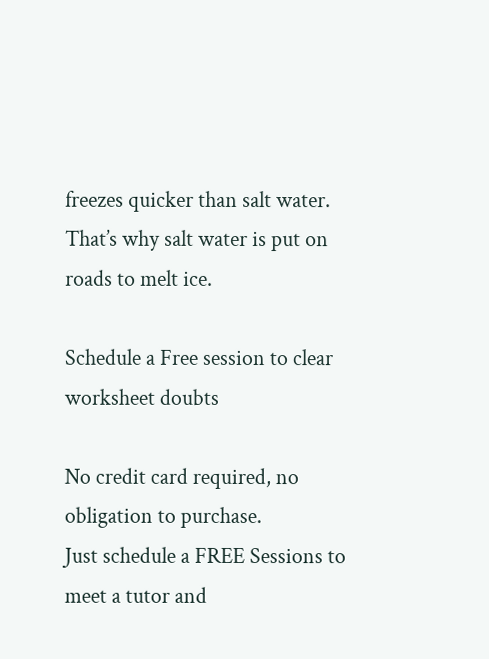freezes quicker than salt water. That’s why salt water is put on roads to melt ice.

Schedule a Free session to clear worksheet doubts

No credit card required, no obligation to purchase.
Just schedule a FREE Sessions to meet a tutor and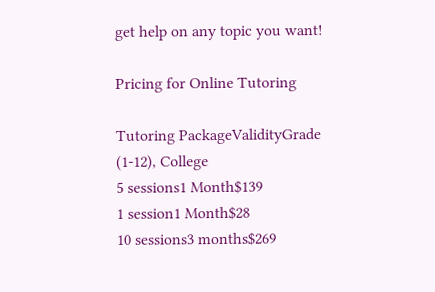get help on any topic you want!

Pricing for Online Tutoring

Tutoring PackageValidityGrade (1-12), College
5 sessions1 Month$139
1 session1 Month$28
10 sessions3 months$269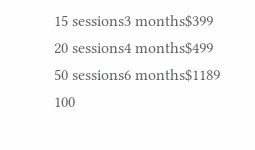15 sessions3 months$399
20 sessions4 months$499
50 sessions6 months$1189
100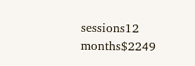sessions12 months$2249